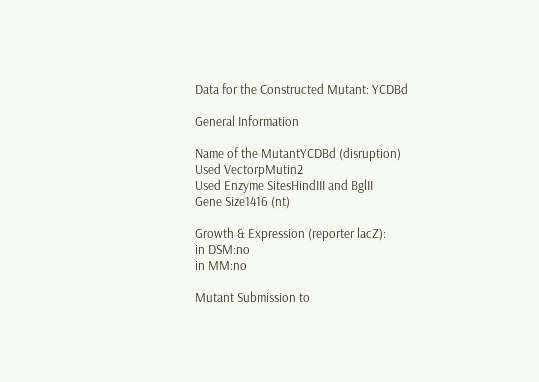Data for the Constructed Mutant: YCDBd

General Information

Name of the MutantYCDBd (disruption)
Used VectorpMutin2
Used Enzyme SitesHindIII and BglII
Gene Size1416 (nt)

Growth & Expression (reporter lacZ):
in DSM:no
in MM:no

Mutant Submission to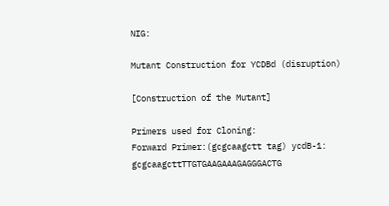NIG:

Mutant Construction for YCDBd (disruption)

[Construction of the Mutant]

Primers used for Cloning:
Forward Primer:(gcgcaagctt tag) ycdB-1: gcgcaagcttTTGTGAAGAAAGAGGGACTG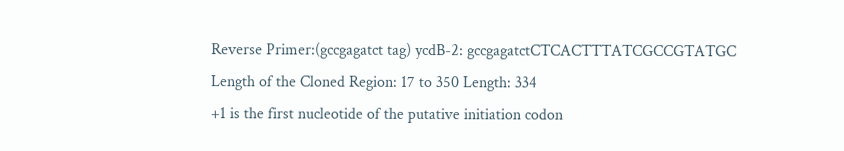Reverse Primer:(gccgagatct tag) ycdB-2: gccgagatctCTCACTTTATCGCCGTATGC
Length of the Cloned Region: 17 to 350 Length: 334
+1 is the first nucleotide of the putative initiation codon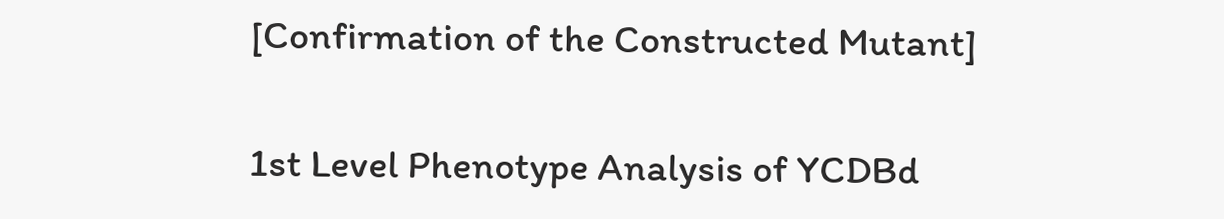[Confirmation of the Constructed Mutant]

1st Level Phenotype Analysis of YCDBd